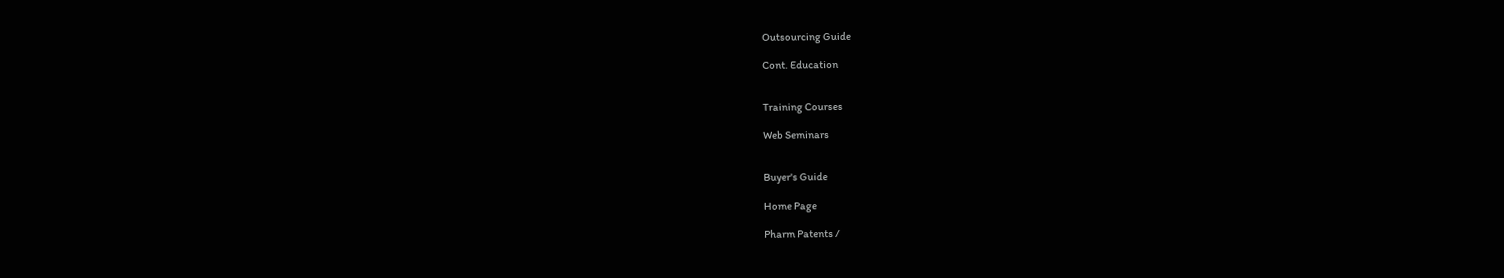Outsourcing Guide

Cont. Education


Training Courses

Web Seminars


Buyer's Guide

Home Page

Pharm Patents /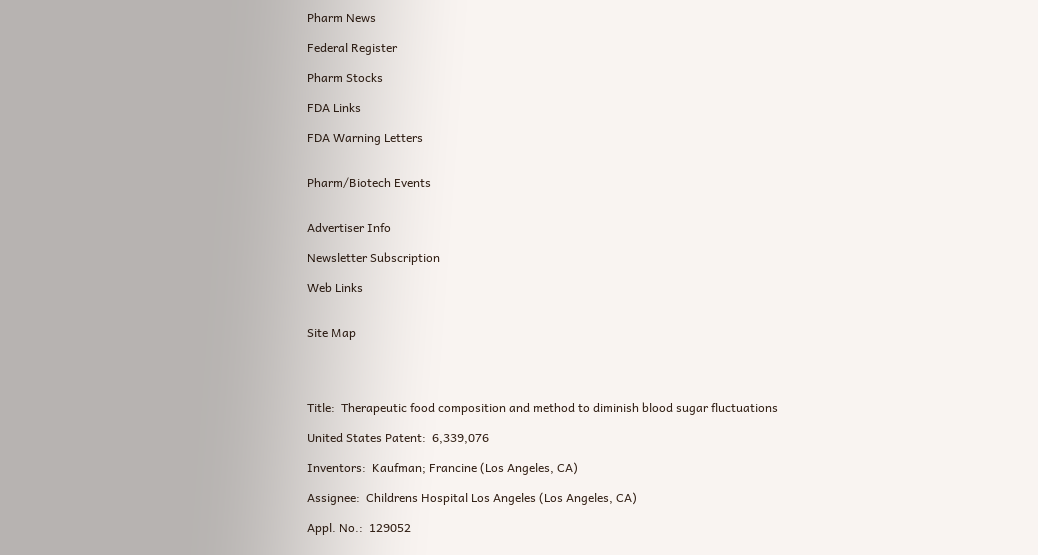Pharm News

Federal Register

Pharm Stocks

FDA Links

FDA Warning Letters


Pharm/Biotech Events


Advertiser Info

Newsletter Subscription

Web Links


Site Map




Title:  Therapeutic food composition and method to diminish blood sugar fluctuations

United States Patent:  6,339,076

Inventors:  Kaufman; Francine (Los Angeles, CA)

Assignee:  Childrens Hospital Los Angeles (Los Angeles, CA)

Appl. No.:  129052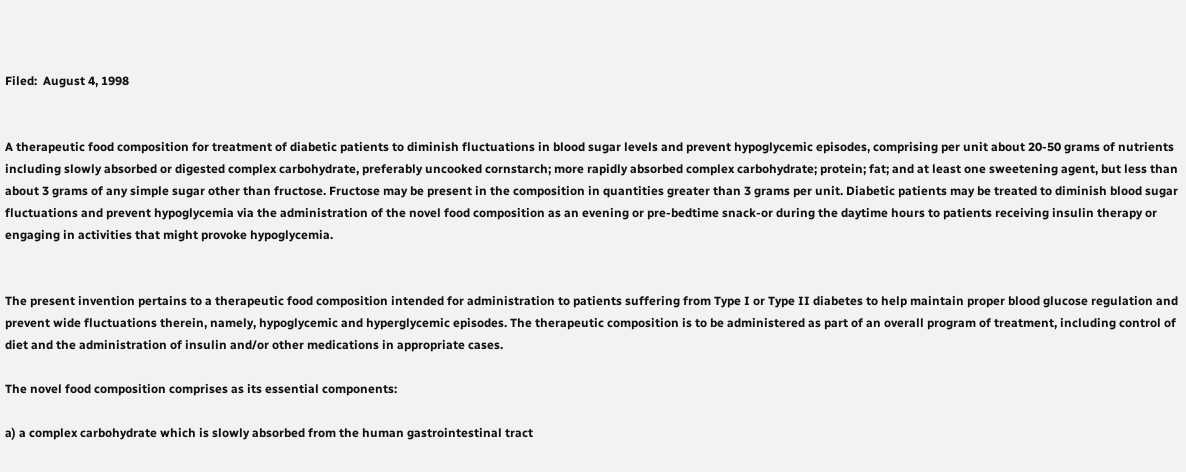Filed:  August 4, 1998


A therapeutic food composition for treatment of diabetic patients to diminish fluctuations in blood sugar levels and prevent hypoglycemic episodes, comprising per unit about 20-50 grams of nutrients including slowly absorbed or digested complex carbohydrate, preferably uncooked cornstarch; more rapidly absorbed complex carbohydrate; protein; fat; and at least one sweetening agent, but less than about 3 grams of any simple sugar other than fructose. Fructose may be present in the composition in quantities greater than 3 grams per unit. Diabetic patients may be treated to diminish blood sugar fluctuations and prevent hypoglycemia via the administration of the novel food composition as an evening or pre-bedtime snack-or during the daytime hours to patients receiving insulin therapy or engaging in activities that might provoke hypoglycemia.


The present invention pertains to a therapeutic food composition intended for administration to patients suffering from Type I or Type II diabetes to help maintain proper blood glucose regulation and prevent wide fluctuations therein, namely, hypoglycemic and hyperglycemic episodes. The therapeutic composition is to be administered as part of an overall program of treatment, including control of diet and the administration of insulin and/or other medications in appropriate cases.

The novel food composition comprises as its essential components:

a) a complex carbohydrate which is slowly absorbed from the human gastrointestinal tract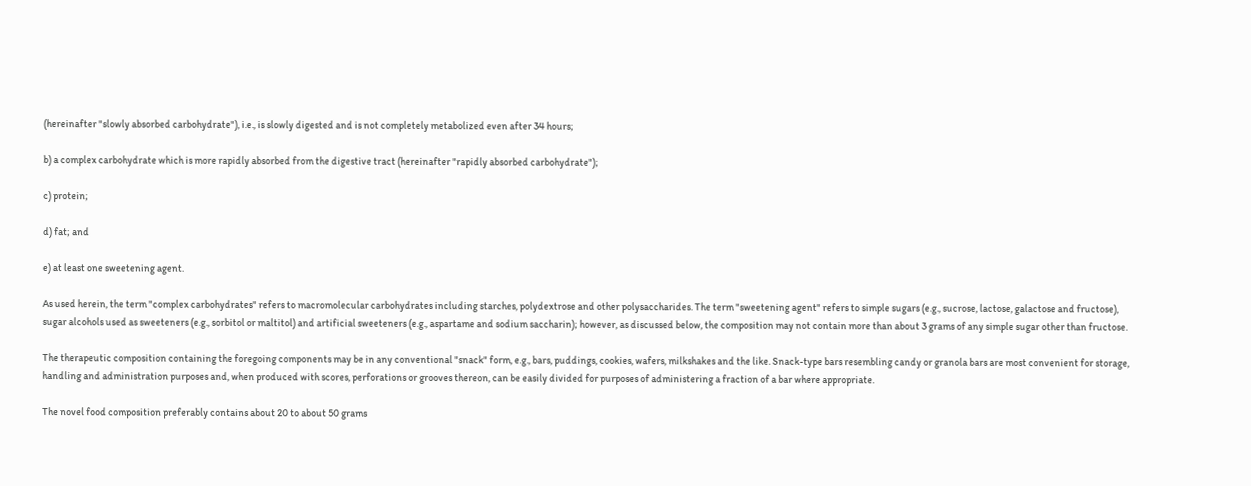(hereinafter "slowly absorbed carbohydrate"), i.e., is slowly digested and is not completely metabolized even after 34 hours;

b) a complex carbohydrate which is more rapidly absorbed from the digestive tract (hereinafter "rapidly absorbed carbohydrate");

c) protein;

d) fat; and

e) at least one sweetening agent.

As used herein, the term "complex carbohydrates" refers to macromolecular carbohydrates including starches, polydextrose and other polysaccharides. The term "sweetening agent" refers to simple sugars (e.g., sucrose, lactose, galactose and fructose), sugar alcohols used as sweeteners (e.g., sorbitol or maltitol) and artificial sweeteners (e.g., aspartame and sodium saccharin); however, as discussed below, the composition may not contain more than about 3 grams of any simple sugar other than fructose.

The therapeutic composition containing the foregoing components may be in any conventional "snack" form, e.g., bars, puddings, cookies, wafers, milkshakes and the like. Snack-type bars resembling candy or granola bars are most convenient for storage, handling and administration purposes and, when produced with scores, perforations or grooves thereon, can be easily divided for purposes of administering a fraction of a bar where appropriate.

The novel food composition preferably contains about 20 to about 50 grams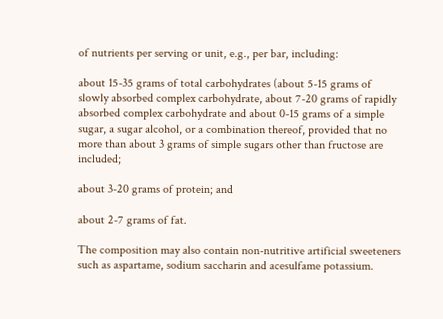of nutrients per serving or unit, e.g., per bar, including:

about 15-35 grams of total carbohydrates (about 5-15 grams of slowly absorbed complex carbohydrate, about 7-20 grams of rapidly absorbed complex carbohydrate and about 0-15 grams of a simple sugar, a sugar alcohol, or a combination thereof, provided that no more than about 3 grams of simple sugars other than fructose are included;

about 3-20 grams of protein; and

about 2-7 grams of fat.

The composition may also contain non-nutritive artificial sweeteners such as aspartame, sodium saccharin and acesulfame potassium.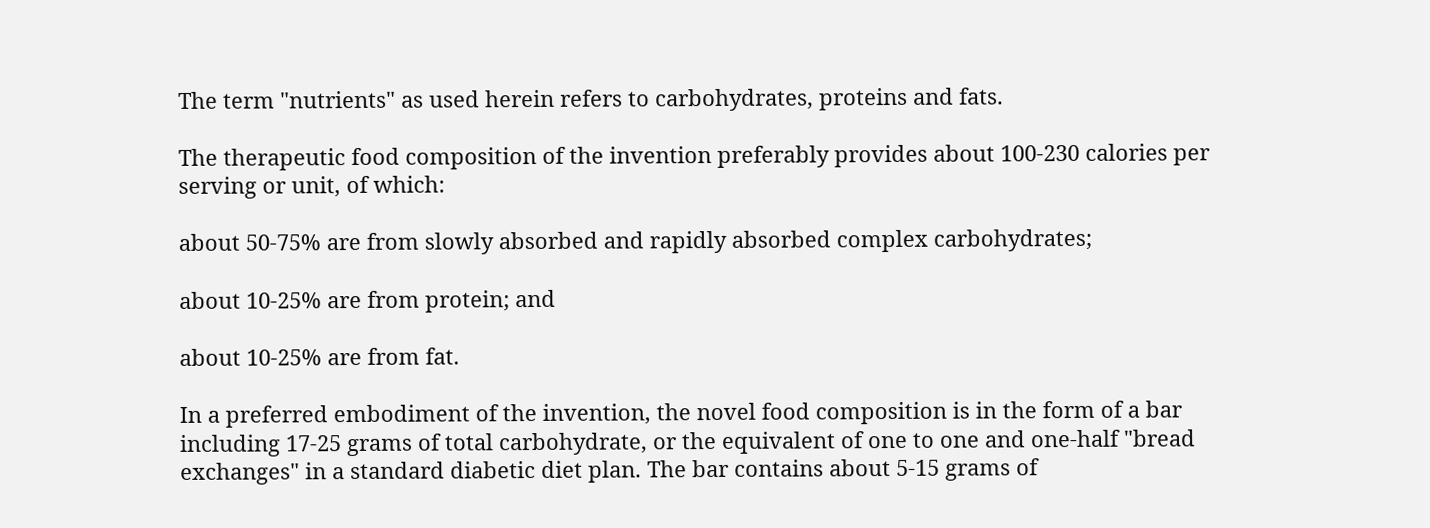The term "nutrients" as used herein refers to carbohydrates, proteins and fats.

The therapeutic food composition of the invention preferably provides about 100-230 calories per serving or unit, of which:

about 50-75% are from slowly absorbed and rapidly absorbed complex carbohydrates;

about 10-25% are from protein; and

about 10-25% are from fat.

In a preferred embodiment of the invention, the novel food composition is in the form of a bar including 17-25 grams of total carbohydrate, or the equivalent of one to one and one-half "bread exchanges" in a standard diabetic diet plan. The bar contains about 5-15 grams of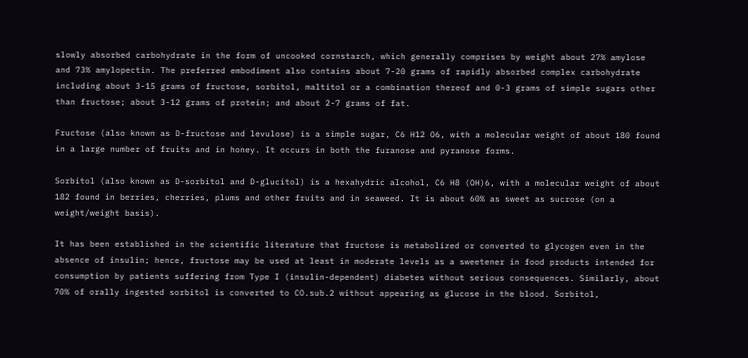slowly absorbed carbohydrate in the form of uncooked cornstarch, which generally comprises by weight about 27% amylose and 73% amylopectin. The preferred embodiment also contains about 7-20 grams of rapidly absorbed complex carbohydrate including about 3-15 grams of fructose, sorbitol, maltitol or a combination thereof and 0-3 grams of simple sugars other than fructose; about 3-12 grams of protein; and about 2-7 grams of fat.

Fructose (also known as D-fructose and levulose) is a simple sugar, C6 H12 O6, with a molecular weight of about 180 found in a large number of fruits and in honey. It occurs in both the furanose and pyranose forms.

Sorbitol (also known as D-sorbitol and D-glucitol) is a hexahydric alcohol, C6 H8 (OH)6, with a molecular weight of about 182 found in berries, cherries, plums and other fruits and in seaweed. It is about 60% as sweet as sucrose (on a weight/weight basis).

It has been established in the scientific literature that fructose is metabolized or converted to glycogen even in the absence of insulin; hence, fructose may be used at least in moderate levels as a sweetener in food products intended for consumption by patients suffering from Type I (insulin-dependent) diabetes without serious consequences. Similarly, about 70% of orally ingested sorbitol is converted to CO.sub.2 without appearing as glucose in the blood. Sorbitol,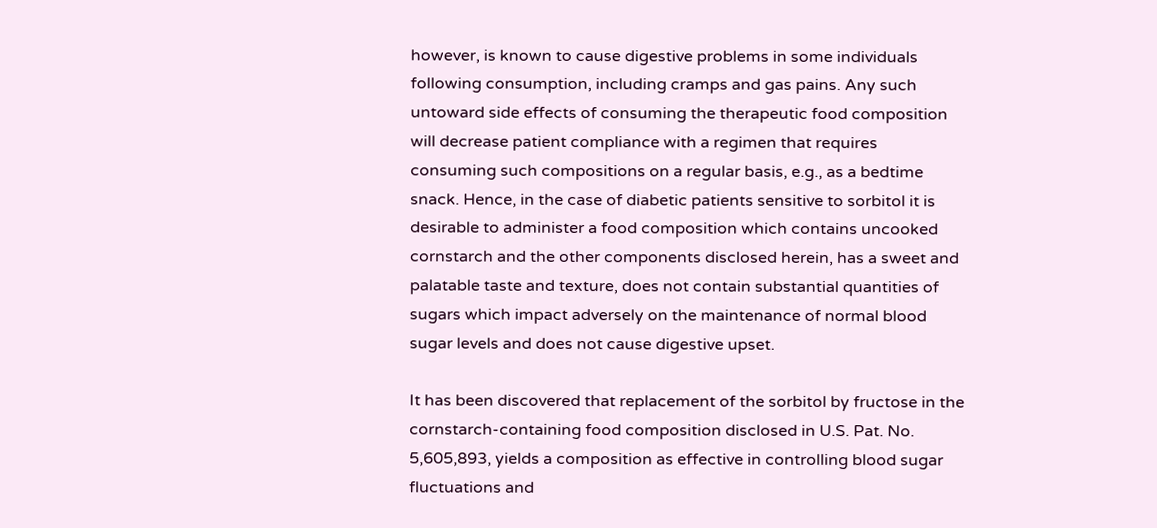however, is known to cause digestive problems in some individuals following consumption, including cramps and gas pains. Any such untoward side effects of consuming the therapeutic food composition will decrease patient compliance with a regimen that requires consuming such compositions on a regular basis, e.g., as a bedtime snack. Hence, in the case of diabetic patients sensitive to sorbitol it is desirable to administer a food composition which contains uncooked cornstarch and the other components disclosed herein, has a sweet and palatable taste and texture, does not contain substantial quantities of sugars which impact adversely on the maintenance of normal blood sugar levels and does not cause digestive upset.

It has been discovered that replacement of the sorbitol by fructose in the cornstarch-containing food composition disclosed in U.S. Pat. No. 5,605,893, yields a composition as effective in controlling blood sugar fluctuations and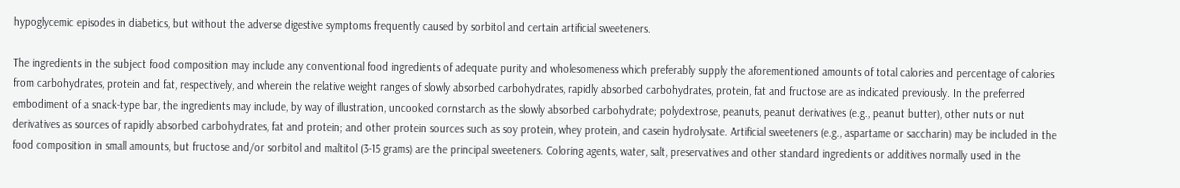hypoglycemic episodes in diabetics, but without the adverse digestive symptoms frequently caused by sorbitol and certain artificial sweeteners.

The ingredients in the subject food composition may include any conventional food ingredients of adequate purity and wholesomeness which preferably supply the aforementioned amounts of total calories and percentage of calories from carbohydrates, protein and fat, respectively, and wherein the relative weight ranges of slowly absorbed carbohydrates, rapidly absorbed carbohydrates, protein, fat and fructose are as indicated previously. In the preferred embodiment of a snack-type bar, the ingredients may include, by way of illustration, uncooked cornstarch as the slowly absorbed carbohydrate; polydextrose, peanuts, peanut derivatives (e.g., peanut butter), other nuts or nut derivatives as sources of rapidly absorbed carbohydrates, fat and protein; and other protein sources such as soy protein, whey protein, and casein hydrolysate. Artificial sweeteners (e.g., aspartame or saccharin) may be included in the food composition in small amounts, but fructose and/or sorbitol and maltitol (3-15 grams) are the principal sweeteners. Coloring agents, water, salt, preservatives and other standard ingredients or additives normally used in the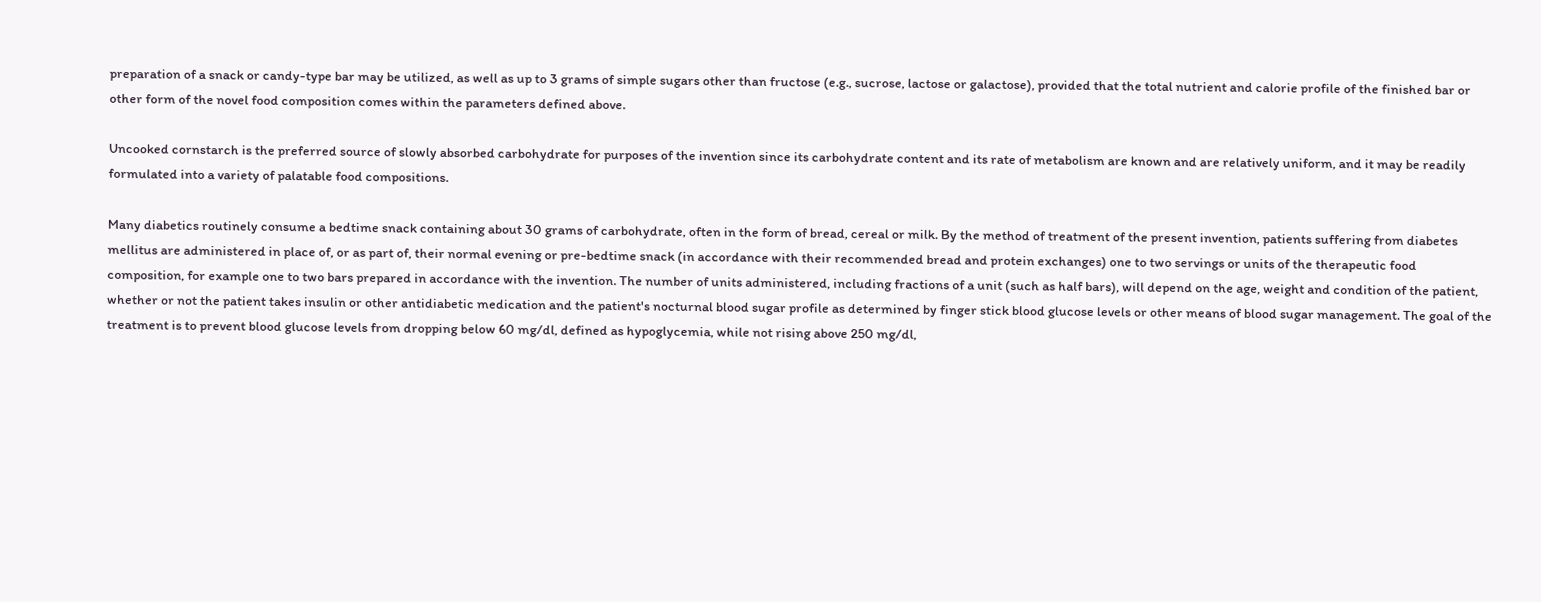preparation of a snack or candy-type bar may be utilized, as well as up to 3 grams of simple sugars other than fructose (e.g., sucrose, lactose or galactose), provided that the total nutrient and calorie profile of the finished bar or other form of the novel food composition comes within the parameters defined above.

Uncooked cornstarch is the preferred source of slowly absorbed carbohydrate for purposes of the invention since its carbohydrate content and its rate of metabolism are known and are relatively uniform, and it may be readily formulated into a variety of palatable food compositions.

Many diabetics routinely consume a bedtime snack containing about 30 grams of carbohydrate, often in the form of bread, cereal or milk. By the method of treatment of the present invention, patients suffering from diabetes mellitus are administered in place of, or as part of, their normal evening or pre-bedtime snack (in accordance with their recommended bread and protein exchanges) one to two servings or units of the therapeutic food composition, for example one to two bars prepared in accordance with the invention. The number of units administered, including fractions of a unit (such as half bars), will depend on the age, weight and condition of the patient, whether or not the patient takes insulin or other antidiabetic medication and the patient's nocturnal blood sugar profile as determined by finger stick blood glucose levels or other means of blood sugar management. The goal of the treatment is to prevent blood glucose levels from dropping below 60 mg/dl, defined as hypoglycemia, while not rising above 250 mg/dl,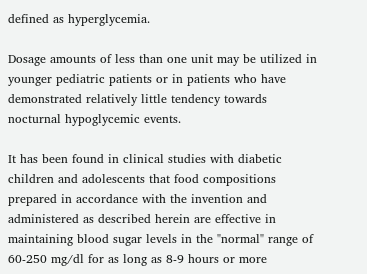defined as hyperglycemia.

Dosage amounts of less than one unit may be utilized in younger pediatric patients or in patients who have demonstrated relatively little tendency towards nocturnal hypoglycemic events.

It has been found in clinical studies with diabetic children and adolescents that food compositions prepared in accordance with the invention and administered as described herein are effective in maintaining blood sugar levels in the "normal" range of 60-250 mg/dl for as long as 8-9 hours or more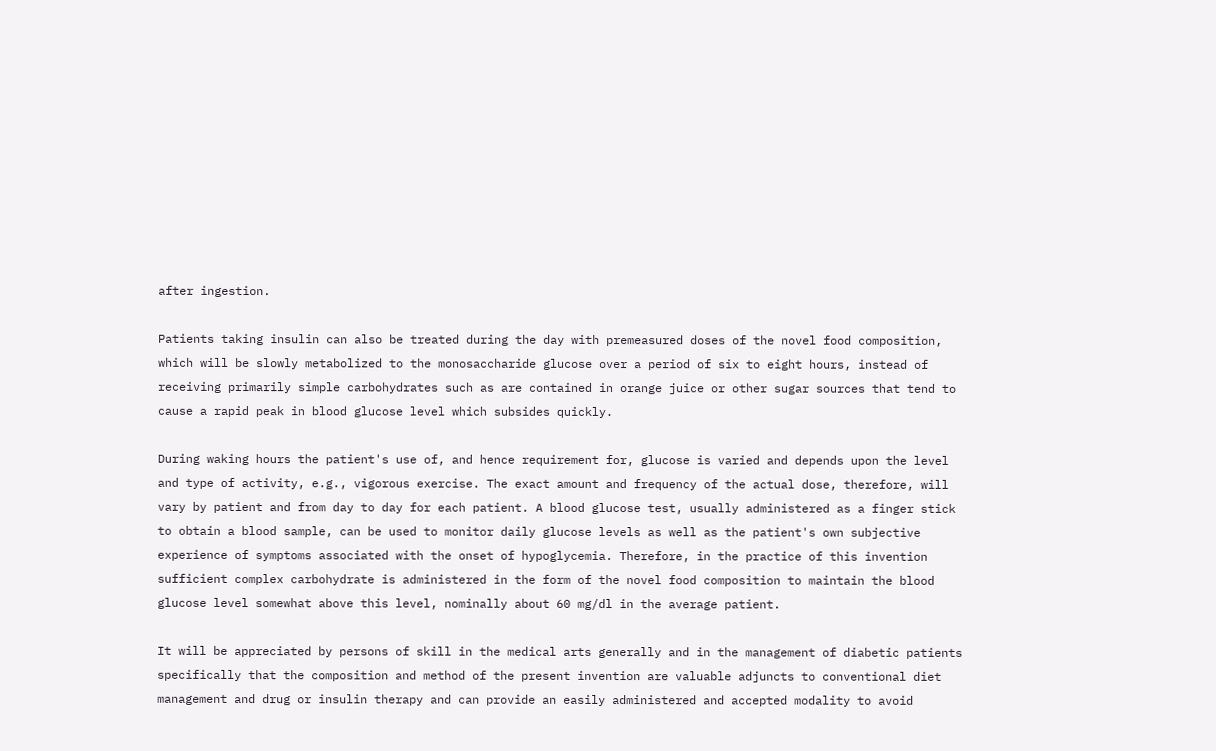after ingestion.

Patients taking insulin can also be treated during the day with premeasured doses of the novel food composition, which will be slowly metabolized to the monosaccharide glucose over a period of six to eight hours, instead of receiving primarily simple carbohydrates such as are contained in orange juice or other sugar sources that tend to cause a rapid peak in blood glucose level which subsides quickly.

During waking hours the patient's use of, and hence requirement for, glucose is varied and depends upon the level and type of activity, e.g., vigorous exercise. The exact amount and frequency of the actual dose, therefore, will vary by patient and from day to day for each patient. A blood glucose test, usually administered as a finger stick to obtain a blood sample, can be used to monitor daily glucose levels as well as the patient's own subjective experience of symptoms associated with the onset of hypoglycemia. Therefore, in the practice of this invention sufficient complex carbohydrate is administered in the form of the novel food composition to maintain the blood glucose level somewhat above this level, nominally about 60 mg/dl in the average patient.

It will be appreciated by persons of skill in the medical arts generally and in the management of diabetic patients specifically that the composition and method of the present invention are valuable adjuncts to conventional diet management and drug or insulin therapy and can provide an easily administered and accepted modality to avoid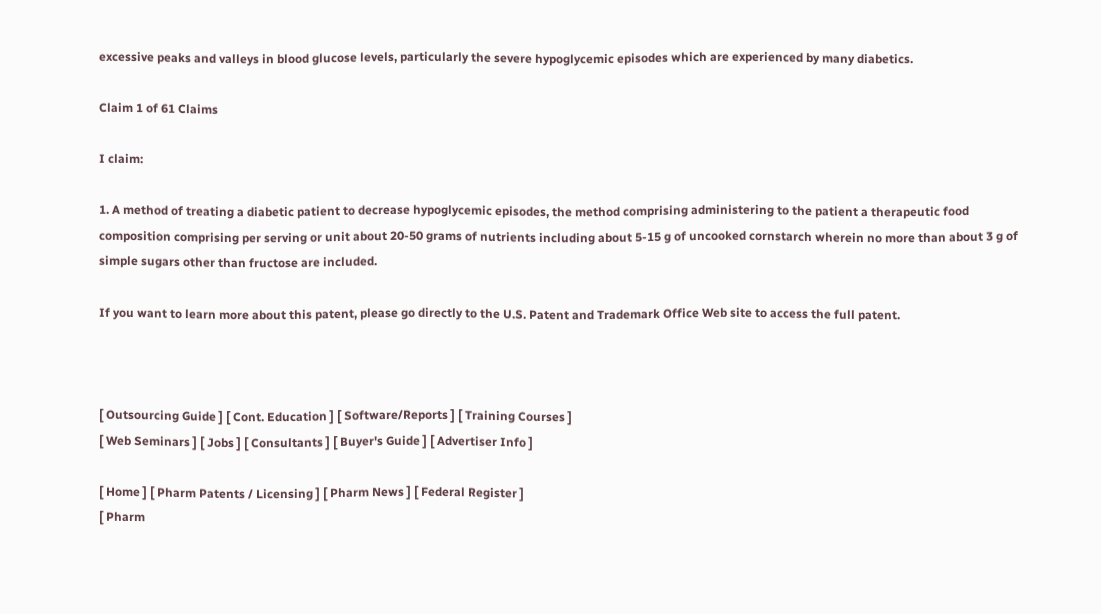excessive peaks and valleys in blood glucose levels, particularly the severe hypoglycemic episodes which are experienced by many diabetics.

Claim 1 of 61 Claims

I claim:

1. A method of treating a diabetic patient to decrease hypoglycemic episodes, the method comprising administering to the patient a therapeutic food composition comprising per serving or unit about 20-50 grams of nutrients including about 5-15 g of uncooked cornstarch wherein no more than about 3 g of simple sugars other than fructose are included.

If you want to learn more about this patent, please go directly to the U.S. Patent and Trademark Office Web site to access the full patent.



[ Outsourcing Guide ] [ Cont. Education ] [ Software/Reports ] [ Training Courses ]
[ Web Seminars ] [ Jobs ] [ Consultants ] [ Buyer's Guide ] [ Advertiser Info ]

[ Home ] [ Pharm Patents / Licensing ] [ Pharm News ] [ Federal Register ]
[ Pharm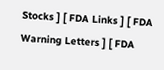Stocks ] [ FDA Links ] [ FDA Warning Letters ] [ FDA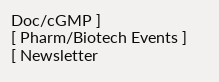Doc/cGMP ]
[ Pharm/Biotech Events ] [ Newsletter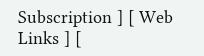Subscription ] [ Web Links ] [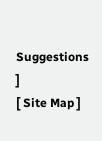Suggestions ]
[ Site Map ]